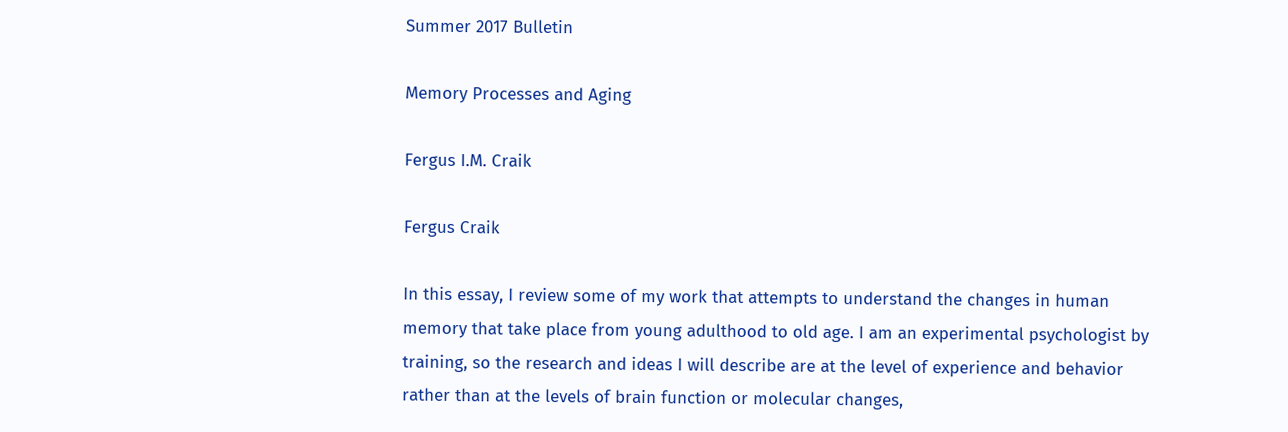Summer 2017 Bulletin

Memory Processes and Aging

Fergus I.M. Craik

Fergus Craik

In this essay, I review some of my work that attempts to understand the changes in human memory that take place from young adulthood to old age. I am an experimental psychologist by training, so the research and ideas I will describe are at the level of experience and behavior rather than at the levels of brain function or molecular changes,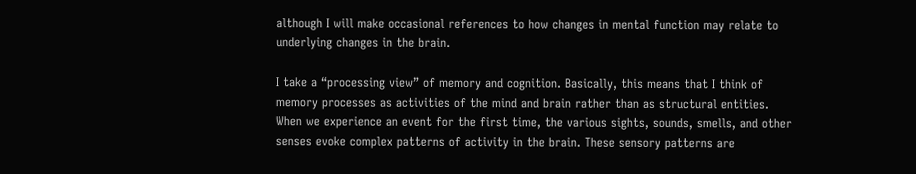although I will make occasional references to how changes in mental function may relate to underlying changes in the brain.

I take a “processing view” of memory and cognition. Basically, this means that I think of memory processes as activities of the mind and brain rather than as structural entities. When we experience an event for the first time, the various sights, sounds, smells, and other senses evoke complex patterns of activity in the brain. These sensory patterns are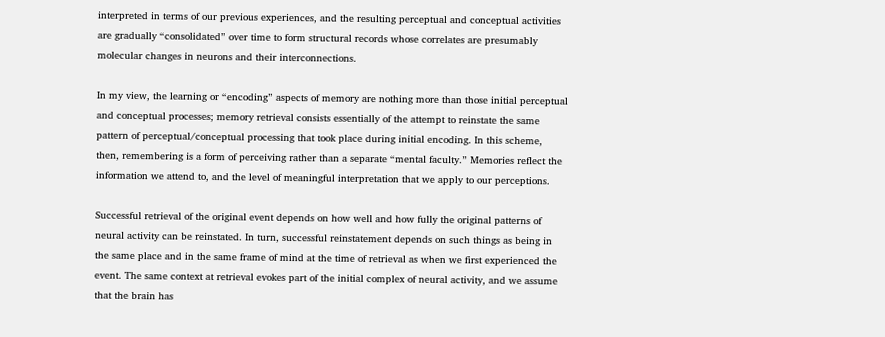interpreted in terms of our previous experiences, and the resulting perceptual and conceptual activities are gradually “consolidated” over time to form structural records whose correlates are presumably molecular changes in neurons and their interconnections.

In my view, the learning or “encoding” aspects of memory are nothing more than those initial perceptual and conceptual processes; memory retrieval consists essentially of the attempt to reinstate the same pattern of perceptual/conceptual processing that took place during initial encoding. In this scheme, then, remembering is a form of perceiving rather than a separate “mental faculty.” Memories reflect the information we attend to, and the level of meaningful interpretation that we apply to our perceptions.

Successful retrieval of the original event depends on how well and how fully the original patterns of neural activity can be reinstated. In turn, successful reinstatement depends on such things as being in the same place and in the same frame of mind at the time of retrieval as when we first experienced the event. The same context at retrieval evokes part of the initial complex of neural activity, and we assume that the brain has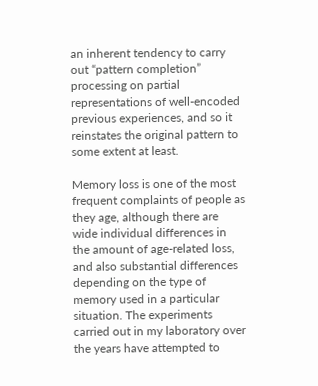an inherent tendency to carry out “pattern completion” processing on partial representations of well-encoded previous experiences, and so it reinstates the original pattern to some extent at least.

Memory loss is one of the most frequent complaints of people as they age, although there are wide individual differences in the amount of age-related loss, and also substantial differences depending on the type of memory used in a particular situation. The experiments carried out in my laboratory over the years have attempted to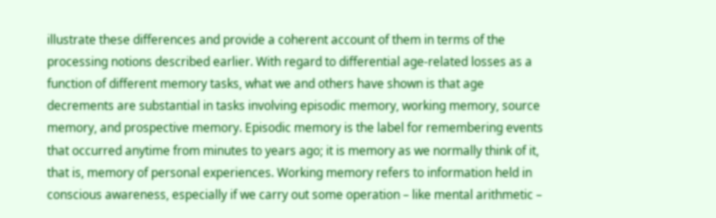illustrate these differences and provide a coherent account of them in terms of the processing notions described earlier. With regard to differential age-related losses as a function of different memory tasks, what we and others have shown is that age decrements are substantial in tasks involving episodic memory, working memory, source memory, and prospective memory. Episodic memory is the label for remembering events that occurred anytime from minutes to years ago; it is memory as we normally think of it, that is, memory of personal experiences. Working memory refers to information held in conscious awareness, especially if we carry out some operation – like mental arithmetic –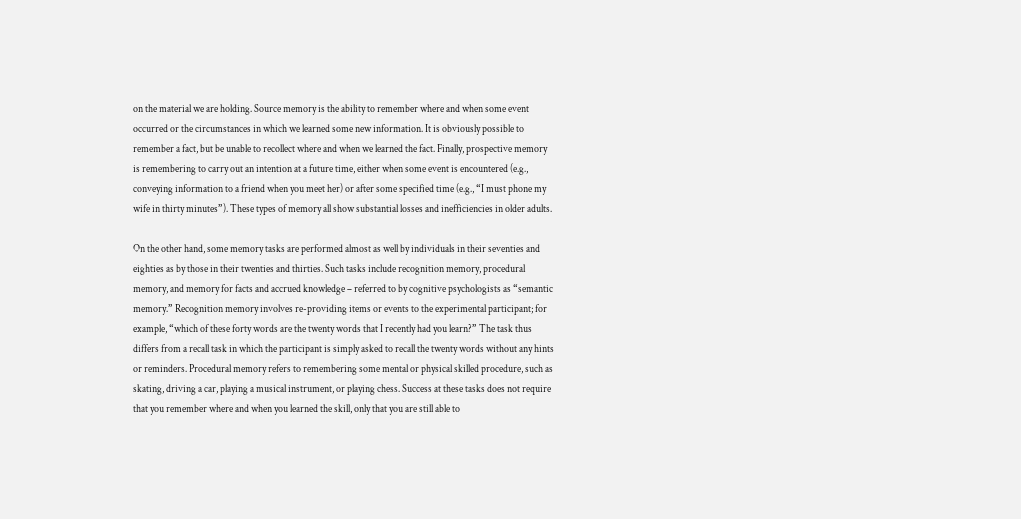on the material we are holding. Source memory is the ability to remember where and when some event occurred or the circumstances in which we learned some new information. It is obviously possible to remember a fact, but be unable to recollect where and when we learned the fact. Finally, prospective memory is remembering to carry out an intention at a future time, either when some event is encountered (e.g., conveying information to a friend when you meet her) or after some specified time (e.g., “I must phone my wife in thirty minutes”). These types of memory all show substantial losses and inefficiencies in older adults.

On the other hand, some memory tasks are performed almost as well by individuals in their seventies and eighties as by those in their twenties and thirties. Such tasks include recognition memory, procedural memory, and memory for facts and accrued knowledge – referred to by cognitive psychologists as “semantic memory.” Recognition memory involves re-providing items or events to the experimental participant; for example, “which of these forty words are the twenty words that I recently had you learn?” The task thus differs from a recall task in which the participant is simply asked to recall the twenty words without any hints or reminders. Procedural memory refers to remembering some mental or physical skilled procedure, such as skating, driving a car, playing a musical instrument, or playing chess. Success at these tasks does not require that you remember where and when you learned the skill, only that you are still able to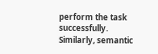perform the task successfully. Similarly, semantic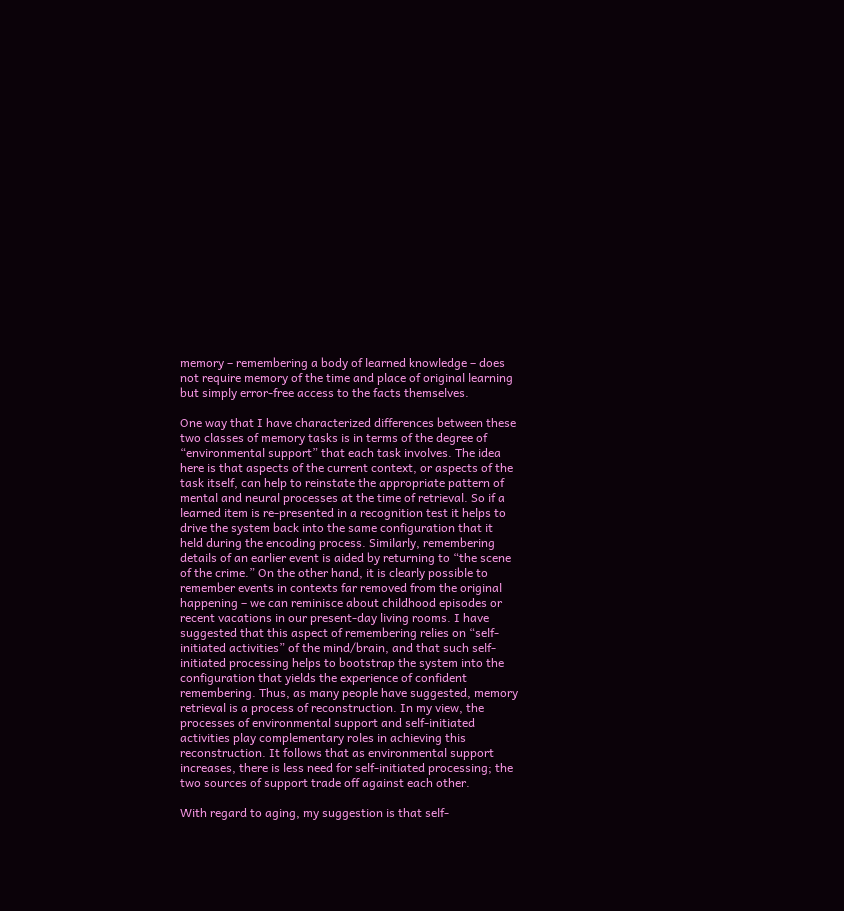memory – remembering a body of learned knowledge – does not require memory of the time and place of original learning but simply error-free access to the facts themselves.

One way that I have characterized differences between these two classes of memory tasks is in terms of the degree of “environmental support” that each task involves. The idea here is that aspects of the current context, or aspects of the task itself, can help to reinstate the appropriate pattern of mental and neural processes at the time of retrieval. So if a learned item is re-presented in a recognition test it helps to drive the system back into the same configuration that it held during the encoding process. Similarly, remembering details of an earlier event is aided by returning to “the scene of the crime.” On the other hand, it is clearly possible to remember events in contexts far removed from the original happening – we can reminisce about childhood episodes or recent vacations in our present-day living rooms. I have suggested that this aspect of remembering relies on “self-initiated activities” of the mind/brain, and that such self-initiated processing helps to bootstrap the system into the configuration that yields the experience of confident remembering. Thus, as many people have suggested, memory retrieval is a process of reconstruction. In my view, the processes of environmental support and self-initiated activities play complementary roles in achieving this reconstruction. It follows that as environmental support increases, there is less need for self-initiated processing; the two sources of support trade off against each other.

With regard to aging, my suggestion is that self-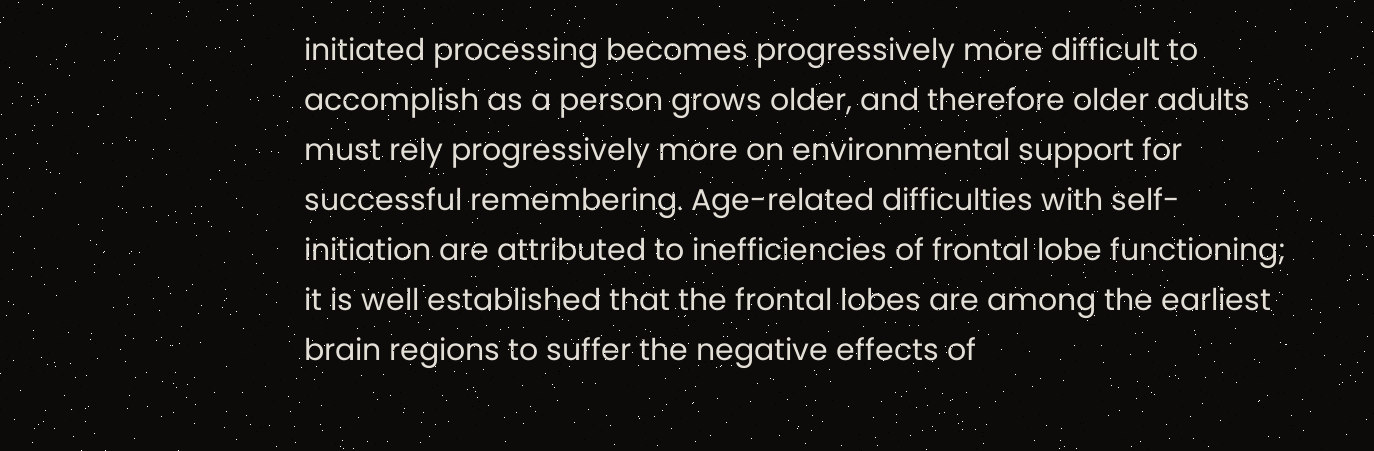initiated processing becomes progressively more difficult to accomplish as a person grows older, and therefore older adults must rely progressively more on environmental support for successful remembering. Age-related difficulties with self-initiation are attributed to inefficiencies of frontal lobe functioning; it is well established that the frontal lobes are among the earliest brain regions to suffer the negative effects of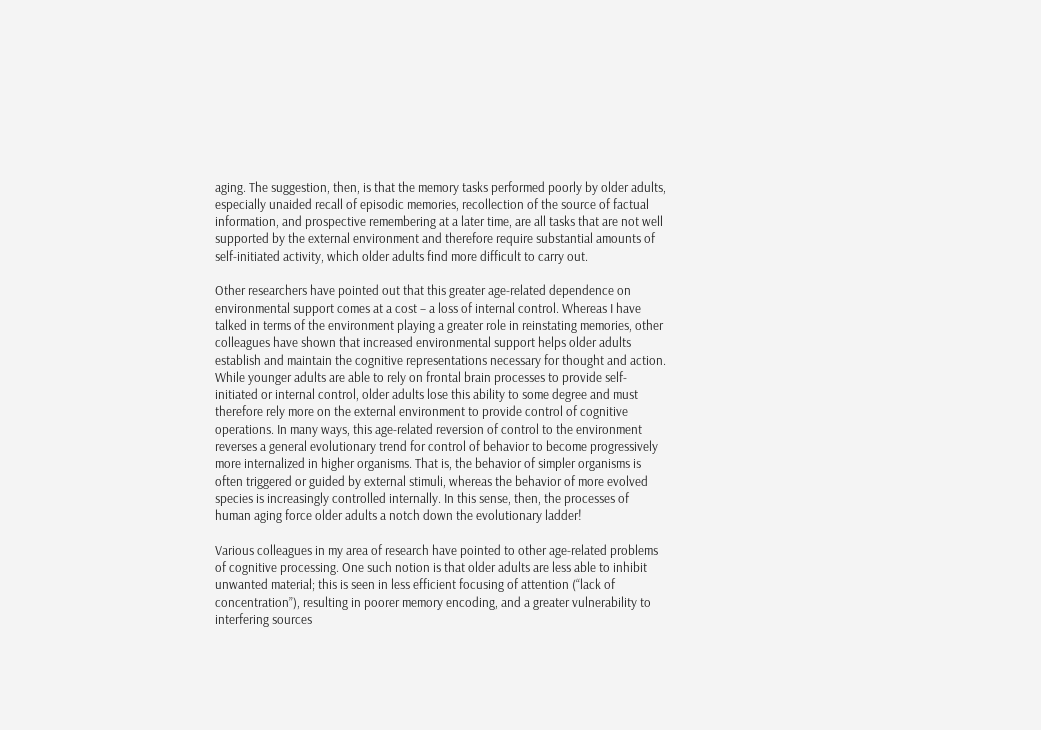aging. The suggestion, then, is that the memory tasks performed poorly by older adults, especially unaided recall of episodic memories, recollection of the source of factual information, and prospective remembering at a later time, are all tasks that are not well supported by the external environment and therefore require substantial amounts of self-initiated activity, which older adults find more difficult to carry out.

Other researchers have pointed out that this greater age-related dependence on environmental support comes at a cost – a loss of internal control. Whereas I have talked in terms of the environment playing a greater role in reinstating memories, other colleagues have shown that increased environmental support helps older adults establish and maintain the cognitive representations necessary for thought and action. While younger adults are able to rely on frontal brain processes to provide self-initiated or internal control, older adults lose this ability to some degree and must therefore rely more on the external environment to provide control of cognitive operations. In many ways, this age-related reversion of control to the environment reverses a general evolutionary trend for control of behavior to become progressively more internalized in higher organisms. That is, the behavior of simpler organisms is often triggered or guided by external stimuli, whereas the behavior of more evolved species is increasingly controlled internally. In this sense, then, the processes of human aging force older adults a notch down the evolutionary ladder!

Various colleagues in my area of research have pointed to other age-related problems of cognitive processing. One such notion is that older adults are less able to inhibit unwanted material; this is seen in less efficient focusing of attention (“lack of concentration”), resulting in poorer memory encoding, and a greater vulnerability to interfering sources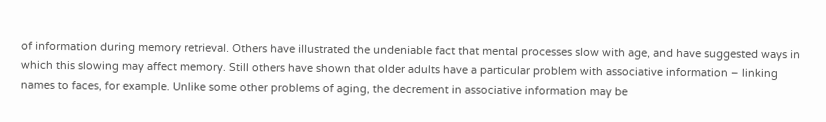of information during memory retrieval. Others have illustrated the undeniable fact that mental processes slow with age, and have suggested ways in which this slowing may affect memory. Still others have shown that older adults have a particular problem with associative information – linking names to faces, for example. Unlike some other problems of aging, the decrement in associative information may be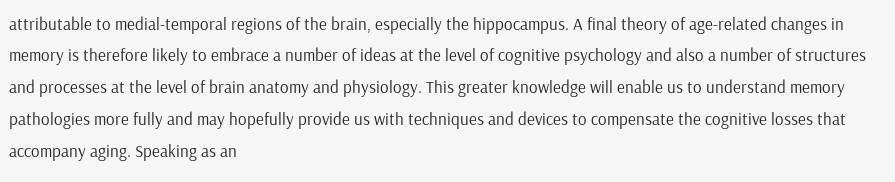attributable to medial-temporal regions of the brain, especially the hippocampus. A final theory of age-related changes in memory is therefore likely to embrace a number of ideas at the level of cognitive psychology and also a number of structures and processes at the level of brain anatomy and physiology. This greater knowledge will enable us to understand memory pathologies more fully and may hopefully provide us with techniques and devices to compensate the cognitive losses that accompany aging. Speaking as an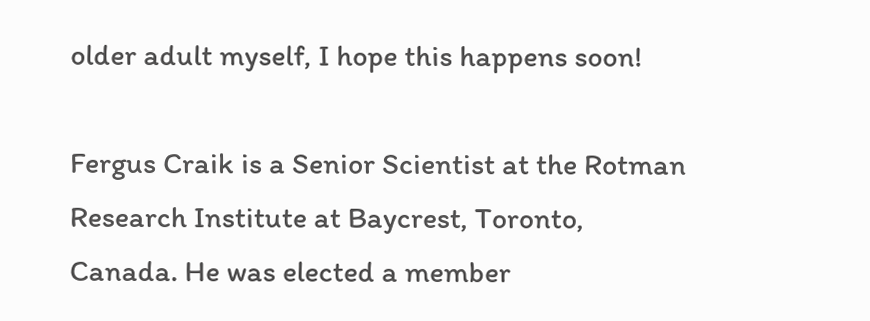older adult myself, I hope this happens soon!

Fergus Craik is a Senior Scientist at the Rotman Research Institute at Baycrest, Toronto, Canada. He was elected a member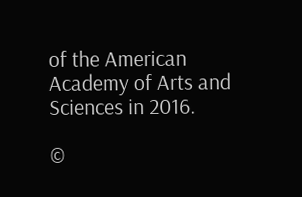of the American Academy of Arts and Sciences in 2016.

©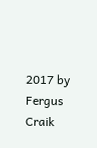2017 by Fergus Craik